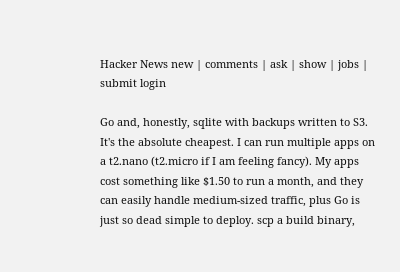Hacker News new | comments | ask | show | jobs | submit login

Go and, honestly, sqlite with backups written to S3. It's the absolute cheapest. I can run multiple apps on a t2.nano (t2.micro if I am feeling fancy). My apps cost something like $1.50 to run a month, and they can easily handle medium-sized traffic, plus Go is just so dead simple to deploy. scp a build binary,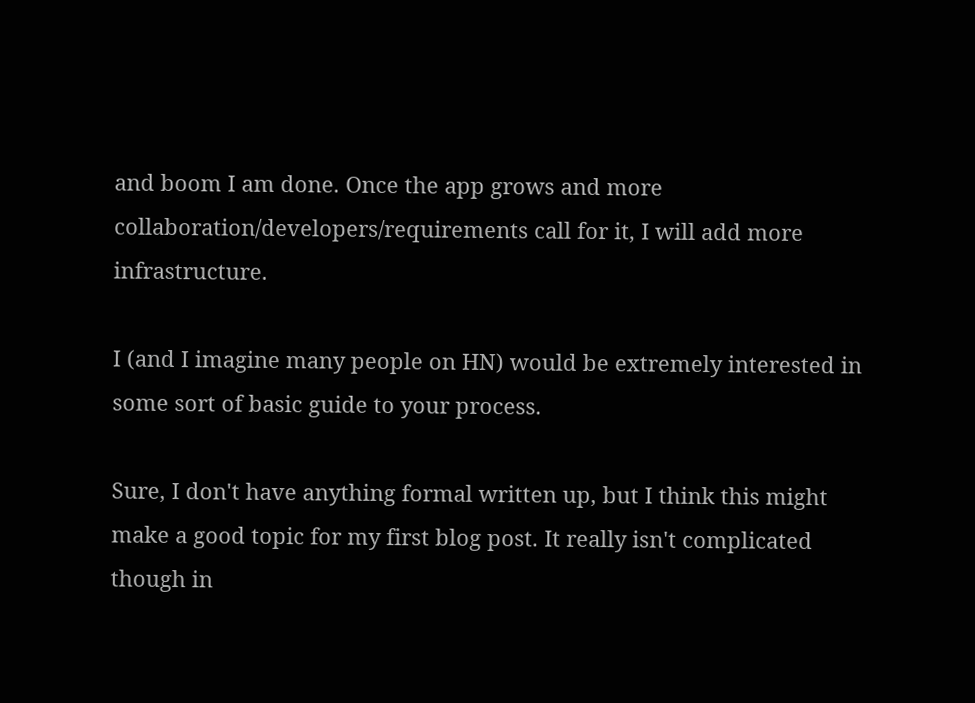and boom I am done. Once the app grows and more collaboration/developers/requirements call for it, I will add more infrastructure.

I (and I imagine many people on HN) would be extremely interested in some sort of basic guide to your process.

Sure, I don't have anything formal written up, but I think this might make a good topic for my first blog post. It really isn't complicated though in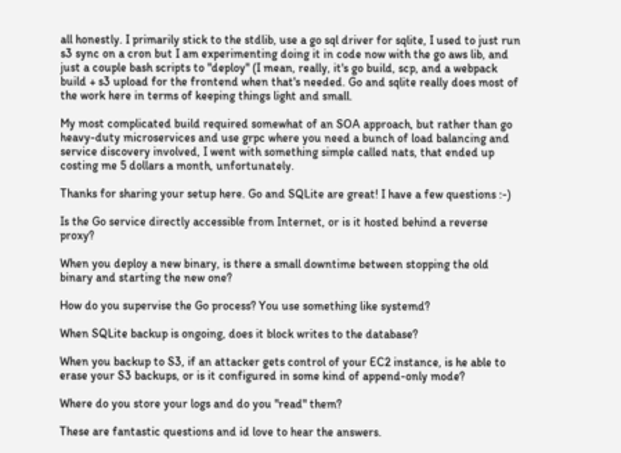all honestly. I primarily stick to the stdlib, use a go sql driver for sqlite, I used to just run s3 sync on a cron but I am experimenting doing it in code now with the go aws lib, and just a couple bash scripts to "deploy" (I mean, really, it's go build, scp, and a webpack build + s3 upload for the frontend when that's needed. Go and sqlite really does most of the work here in terms of keeping things light and small.

My most complicated build required somewhat of an SOA approach, but rather than go heavy-duty microservices and use grpc where you need a bunch of load balancing and service discovery involved, I went with something simple called nats, that ended up costing me 5 dollars a month, unfortunately.

Thanks for sharing your setup here. Go and SQLite are great! I have a few questions :-)

Is the Go service directly accessible from Internet, or is it hosted behind a reverse proxy?

When you deploy a new binary, is there a small downtime between stopping the old binary and starting the new one?

How do you supervise the Go process? You use something like systemd?

When SQLite backup is ongoing, does it block writes to the database?

When you backup to S3, if an attacker gets control of your EC2 instance, is he able to erase your S3 backups, or is it configured in some kind of append-only mode?

Where do you store your logs and do you "read" them?

These are fantastic questions and id love to hear the answers.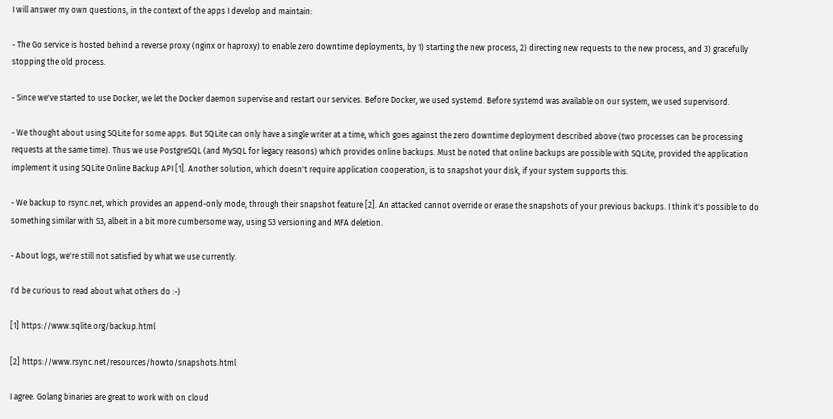I will answer my own questions, in the context of the apps I develop and maintain:

- The Go service is hosted behind a reverse proxy (nginx or haproxy) to enable zero downtime deployments, by 1) starting the new process, 2) directing new requests to the new process, and 3) gracefully stopping the old process.

- Since we've started to use Docker, we let the Docker daemon supervise and restart our services. Before Docker, we used systemd. Before systemd was available on our system, we used supervisord.

- We thought about using SQLite for some apps. But SQLite can only have a single writer at a time, which goes against the zero downtime deployment described above (two processes can be processing requests at the same time). Thus we use PostgreSQL (and MySQL for legacy reasons) which provides online backups. Must be noted that online backups are possible with SQLite, provided the application implement it using SQLite Online Backup API [1]. Another solution, which doesn't require application cooperation, is to snapshot your disk, if your system supports this.

- We backup to rsync.net, which provides an append-only mode, through their snapshot feature [2]. An attacked cannot override or erase the snapshots of your previous backups. I think it's possible to do something similar with S3, albeit in a bit more cumbersome way, using S3 versioning and MFA deletion.

- About logs, we're still not satisfied by what we use currently.

I'd be curious to read about what others do :-)

[1] https://www.sqlite.org/backup.html

[2] https://www.rsync.net/resources/howto/snapshots.html

I agree. Golang binaries are great to work with on cloud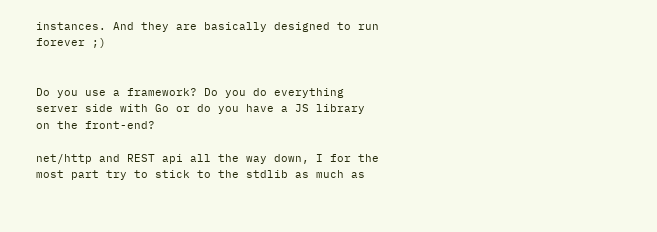instances. And they are basically designed to run forever ;)


Do you use a framework? Do you do everything server side with Go or do you have a JS library on the front-end?

net/http and REST api all the way down, I for the most part try to stick to the stdlib as much as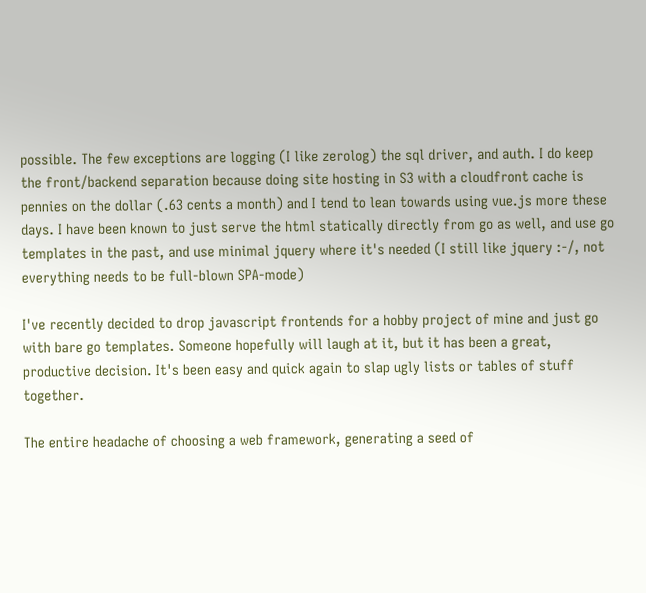possible. The few exceptions are logging (I like zerolog) the sql driver, and auth. I do keep the front/backend separation because doing site hosting in S3 with a cloudfront cache is pennies on the dollar (.63 cents a month) and I tend to lean towards using vue.js more these days. I have been known to just serve the html statically directly from go as well, and use go templates in the past, and use minimal jquery where it's needed (I still like jquery :-/, not everything needs to be full-blown SPA-mode)

I've recently decided to drop javascript frontends for a hobby project of mine and just go with bare go templates. Someone hopefully will laugh at it, but it has been a great, productive decision. It's been easy and quick again to slap ugly lists or tables of stuff together.

The entire headache of choosing a web framework, generating a seed of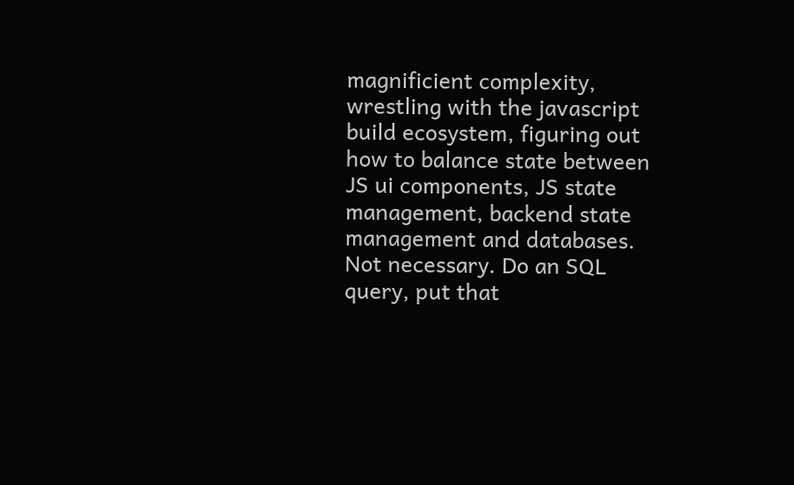magnificient complexity, wrestling with the javascript build ecosystem, figuring out how to balance state between JS ui components, JS state management, backend state management and databases. Not necessary. Do an SQL query, put that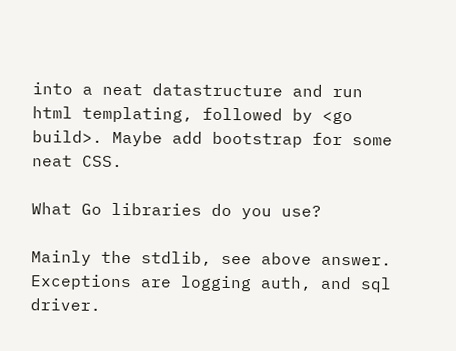into a neat datastructure and run html templating, followed by <go build>. Maybe add bootstrap for some neat CSS.

What Go libraries do you use?

Mainly the stdlib, see above answer. Exceptions are logging auth, and sql driver.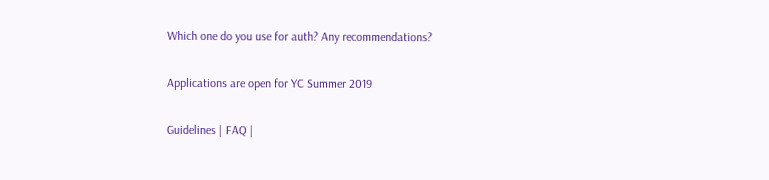Which one do you use for auth? Any recommendations?

Applications are open for YC Summer 2019

Guidelines | FAQ |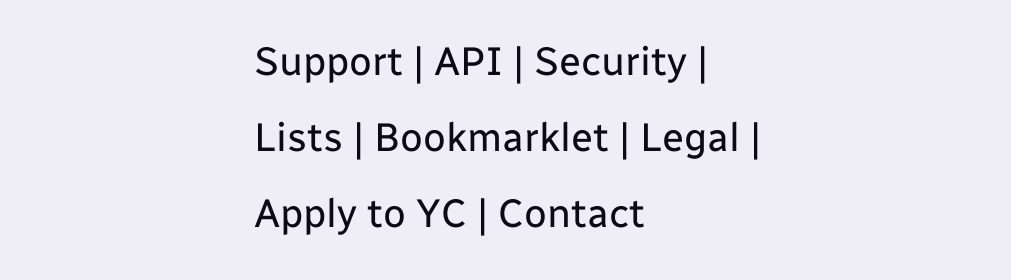Support | API | Security | Lists | Bookmarklet | Legal | Apply to YC | Contact